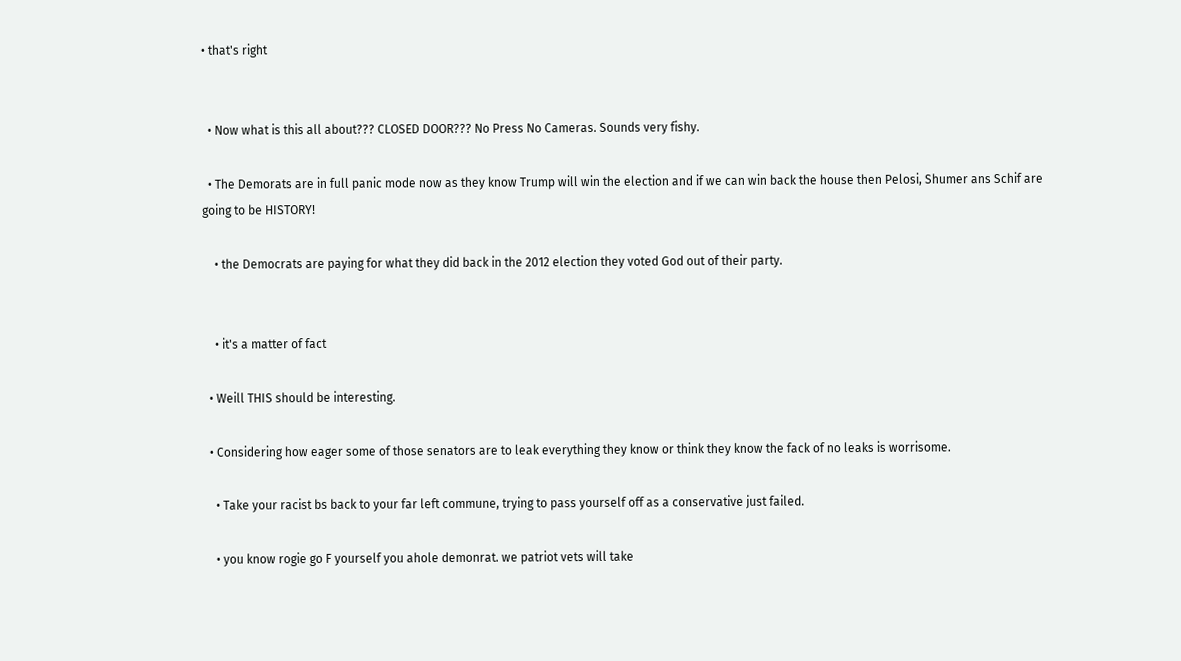• that's right


  • Now what is this all about??? CLOSED DOOR??? No Press No Cameras. Sounds very fishy.

  • The Demorats are in full panic mode now as they know Trump will win the election and if we can win back the house then Pelosi, Shumer ans Schif are going to be HISTORY!

    • the Democrats are paying for what they did back in the 2012 election they voted God out of their party.


    • it's a matter of fact

  • Weill THIS should be interesting.

  • Considering how eager some of those senators are to leak everything they know or think they know the fack of no leaks is worrisome.

    • Take your racist bs back to your far left commune, trying to pass yourself off as a conservative just failed.

    • you know rogie go F yourself you ahole demonrat. we patriot vets will take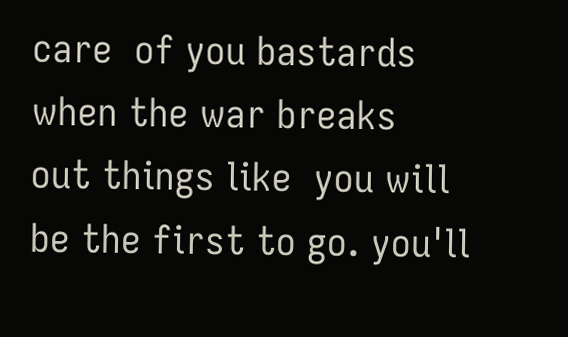care  of you bastards when the war breaks  out things like  you will  be the first to go. you'll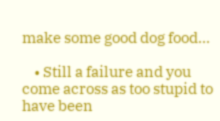make some good dog food...

    • Still a failure and you come across as too stupid to have been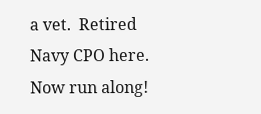a vet.  Retired Navy CPO here. Now run along!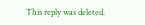This reply was deleted.